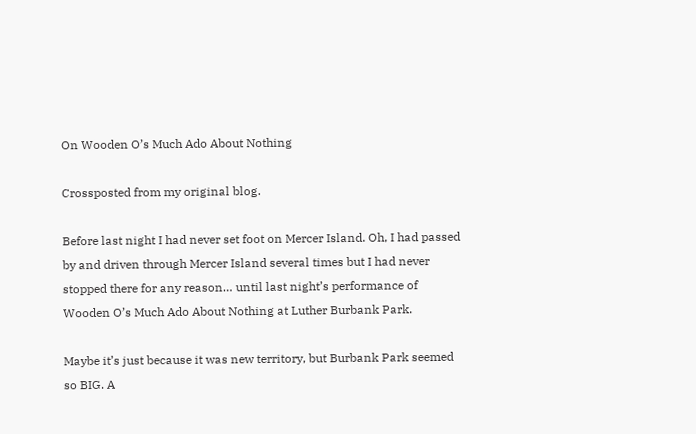On Wooden O’s Much Ado About Nothing

Crossposted from my original blog.

Before last night I had never set foot on Mercer Island. Oh, I had passed by and driven through Mercer Island several times but I had never stopped there for any reason… until last night’s performance of Wooden O’s Much Ado About Nothing at Luther Burbank Park.

Maybe it’s just because it was new territory, but Burbank Park seemed so BIG. A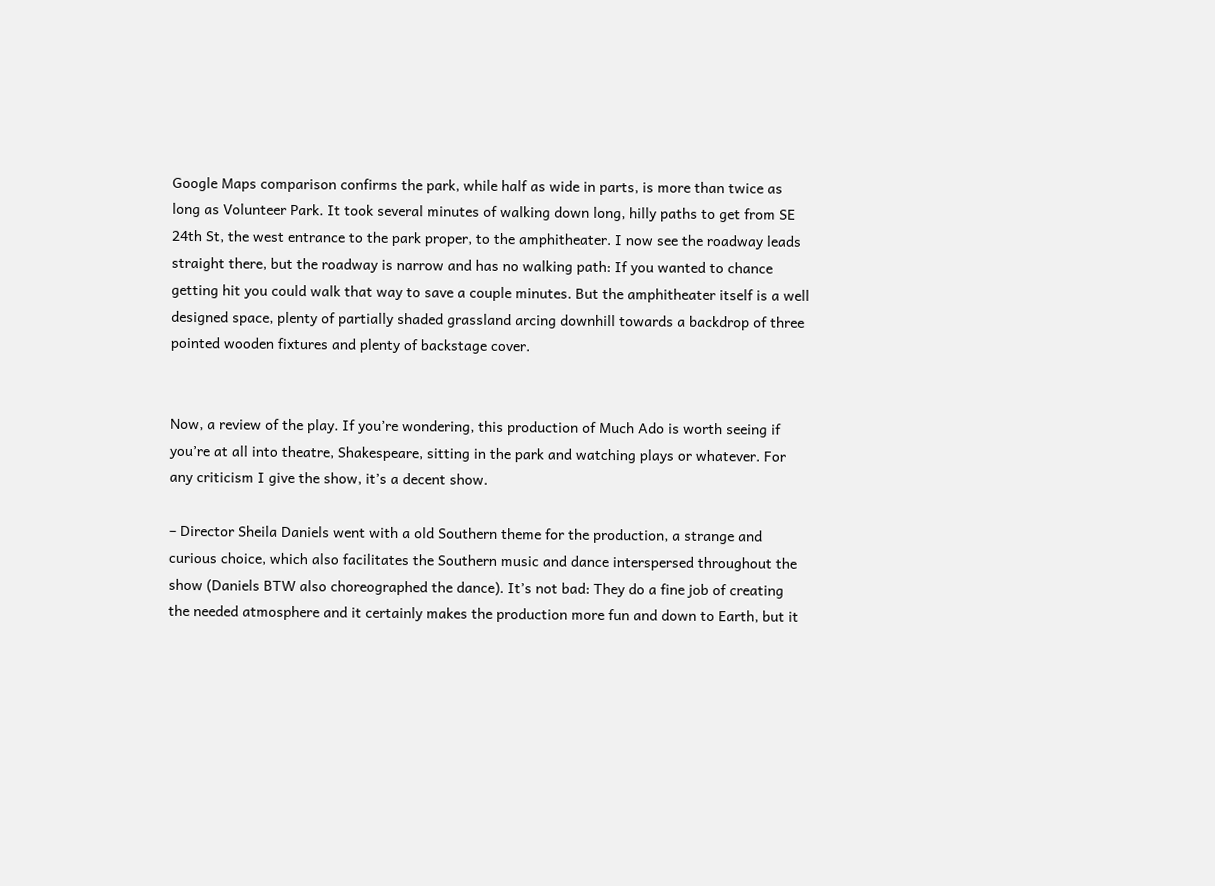Google Maps comparison confirms the park, while half as wide in parts, is more than twice as long as Volunteer Park. It took several minutes of walking down long, hilly paths to get from SE 24th St, the west entrance to the park proper, to the amphitheater. I now see the roadway leads straight there, but the roadway is narrow and has no walking path: If you wanted to chance getting hit you could walk that way to save a couple minutes. But the amphitheater itself is a well designed space, plenty of partially shaded grassland arcing downhill towards a backdrop of three pointed wooden fixtures and plenty of backstage cover.


Now, a review of the play. If you’re wondering, this production of Much Ado is worth seeing if you’re at all into theatre, Shakespeare, sitting in the park and watching plays or whatever. For any criticism I give the show, it’s a decent show.

– Director Sheila Daniels went with a old Southern theme for the production, a strange and curious choice, which also facilitates the Southern music and dance interspersed throughout the show (Daniels BTW also choreographed the dance). It’s not bad: They do a fine job of creating the needed atmosphere and it certainly makes the production more fun and down to Earth, but it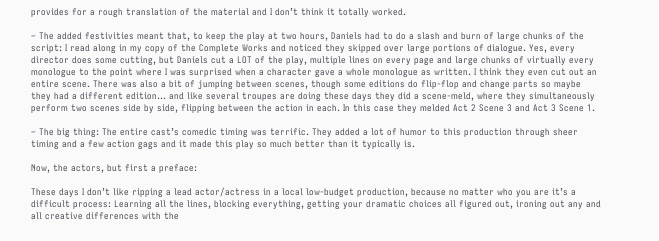provides for a rough translation of the material and I don’t think it totally worked.

– The added festivities meant that, to keep the play at two hours, Daniels had to do a slash and burn of large chunks of the script: I read along in my copy of the Complete Works and noticed they skipped over large portions of dialogue. Yes, every director does some cutting, but Daniels cut a LOT of the play, multiple lines on every page and large chunks of virtually every monologue to the point where I was surprised when a character gave a whole monologue as written. I think they even cut out an entire scene. There was also a bit of jumping between scenes, though some editions do flip-flop and change parts so maybe they had a different edition… and like several troupes are doing these days they did a scene-meld, where they simultaneously perform two scenes side by side, flipping between the action in each. In this case they melded Act 2 Scene 3 and Act 3 Scene 1.

– The big thing: The entire cast’s comedic timing was terrific. They added a lot of humor to this production through sheer timing and a few action gags and it made this play so much better than it typically is.

Now, the actors, but first a preface:

These days I don’t like ripping a lead actor/actress in a local low-budget production, because no matter who you are it’s a difficult process: Learning all the lines, blocking everything, getting your dramatic choices all figured out, ironing out any and all creative differences with the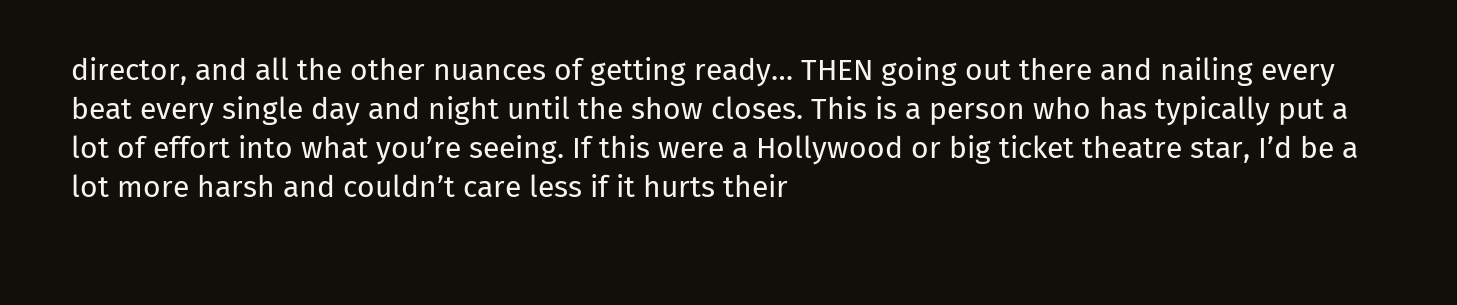director, and all the other nuances of getting ready… THEN going out there and nailing every beat every single day and night until the show closes. This is a person who has typically put a lot of effort into what you’re seeing. If this were a Hollywood or big ticket theatre star, I’d be a lot more harsh and couldn’t care less if it hurts their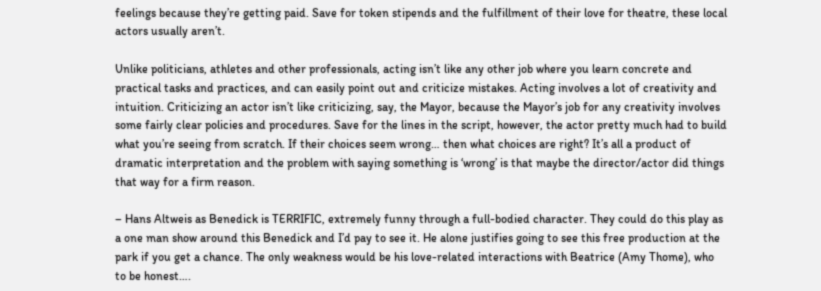feelings because they’re getting paid. Save for token stipends and the fulfillment of their love for theatre, these local actors usually aren’t.

Unlike politicians, athletes and other professionals, acting isn’t like any other job where you learn concrete and practical tasks and practices, and can easily point out and criticize mistakes. Acting involves a lot of creativity and intuition. Criticizing an actor isn’t like criticizing, say, the Mayor, because the Mayor’s job for any creativity involves some fairly clear policies and procedures. Save for the lines in the script, however, the actor pretty much had to build what you’re seeing from scratch. If their choices seem wrong… then what choices are right? It’s all a product of dramatic interpretation and the problem with saying something is ‘wrong’ is that maybe the director/actor did things that way for a firm reason.

– Hans Altweis as Benedick is TERRIFIC, extremely funny through a full-bodied character. They could do this play as a one man show around this Benedick and I’d pay to see it. He alone justifies going to see this free production at the park if you get a chance. The only weakness would be his love-related interactions with Beatrice (Amy Thome), who to be honest….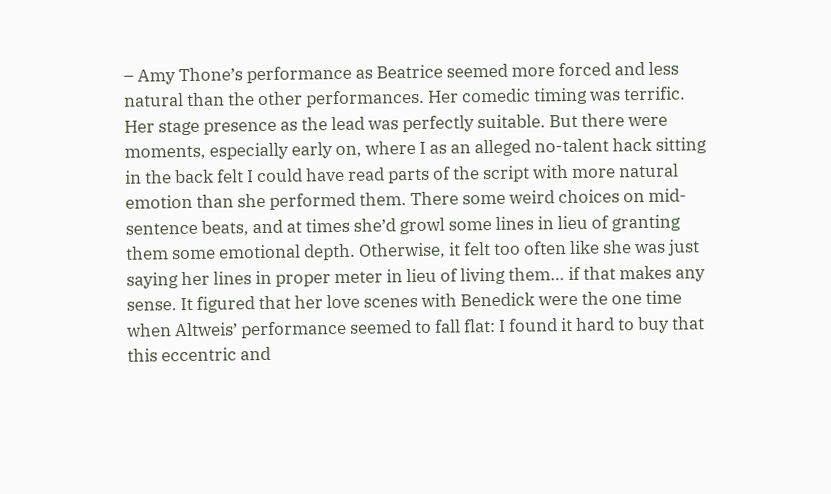– Amy Thone’s performance as Beatrice seemed more forced and less natural than the other performances. Her comedic timing was terrific. Her stage presence as the lead was perfectly suitable. But there were moments, especially early on, where I as an alleged no-talent hack sitting in the back felt I could have read parts of the script with more natural emotion than she performed them. There some weird choices on mid-sentence beats, and at times she’d growl some lines in lieu of granting them some emotional depth. Otherwise, it felt too often like she was just saying her lines in proper meter in lieu of living them… if that makes any sense. It figured that her love scenes with Benedick were the one time when Altweis’ performance seemed to fall flat: I found it hard to buy that this eccentric and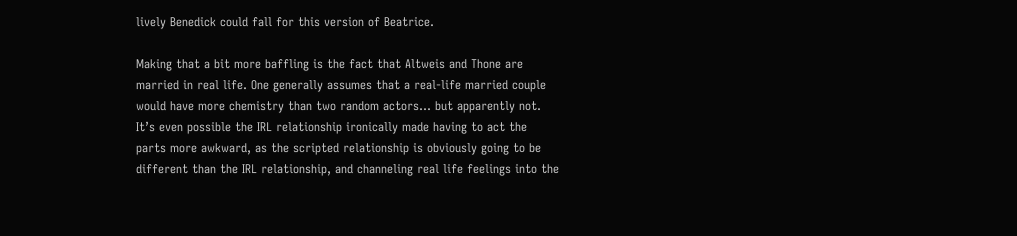lively Benedick could fall for this version of Beatrice.

Making that a bit more baffling is the fact that Altweis and Thone are married in real life. One generally assumes that a real-life married couple would have more chemistry than two random actors… but apparently not. It’s even possible the IRL relationship ironically made having to act the parts more awkward, as the scripted relationship is obviously going to be different than the IRL relationship, and channeling real life feelings into the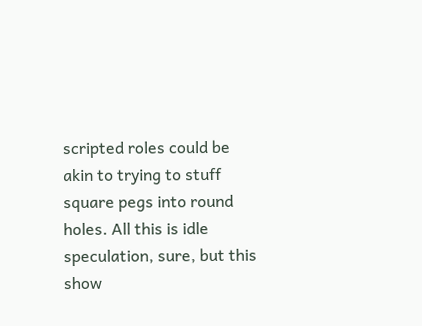scripted roles could be akin to trying to stuff square pegs into round holes. All this is idle speculation, sure, but this show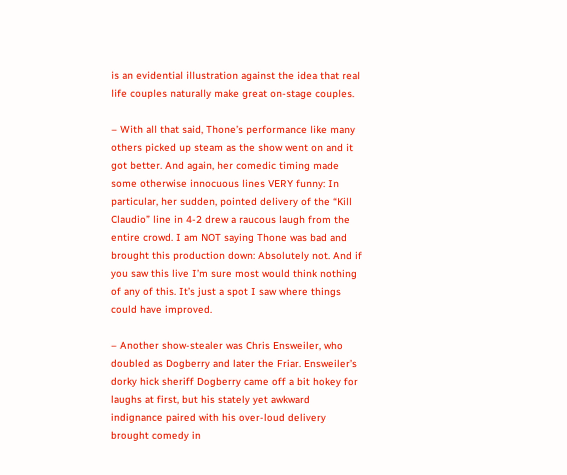is an evidential illustration against the idea that real life couples naturally make great on-stage couples.

– With all that said, Thone’s performance like many others picked up steam as the show went on and it got better. And again, her comedic timing made some otherwise innocuous lines VERY funny: In particular, her sudden, pointed delivery of the “Kill Claudio” line in 4-2 drew a raucous laugh from the entire crowd. I am NOT saying Thone was bad and brought this production down: Absolutely not. And if you saw this live I’m sure most would think nothing of any of this. It’s just a spot I saw where things could have improved.

– Another show-stealer was Chris Ensweiler, who doubled as Dogberry and later the Friar. Ensweiler’s dorky hick sheriff Dogberry came off a bit hokey for laughs at first, but his stately yet awkward indignance paired with his over-loud delivery brought comedy in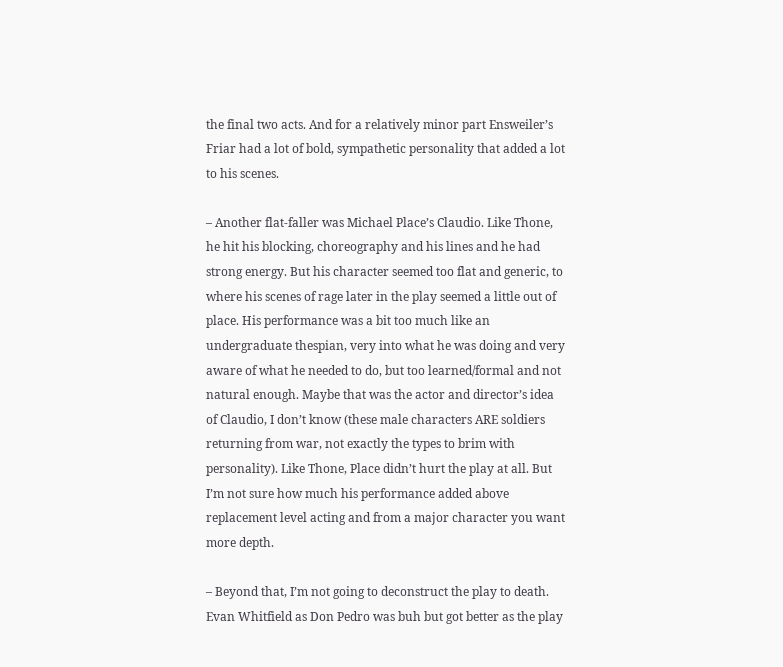the final two acts. And for a relatively minor part Ensweiler’s Friar had a lot of bold, sympathetic personality that added a lot to his scenes.

– Another flat-faller was Michael Place’s Claudio. Like Thone, he hit his blocking, choreography and his lines and he had strong energy. But his character seemed too flat and generic, to where his scenes of rage later in the play seemed a little out of place. His performance was a bit too much like an undergraduate thespian, very into what he was doing and very aware of what he needed to do, but too learned/formal and not natural enough. Maybe that was the actor and director’s idea of Claudio, I don’t know (these male characters ARE soldiers returning from war, not exactly the types to brim with personality). Like Thone, Place didn’t hurt the play at all. But I’m not sure how much his performance added above replacement level acting and from a major character you want more depth.

– Beyond that, I’m not going to deconstruct the play to death. Evan Whitfield as Don Pedro was buh but got better as the play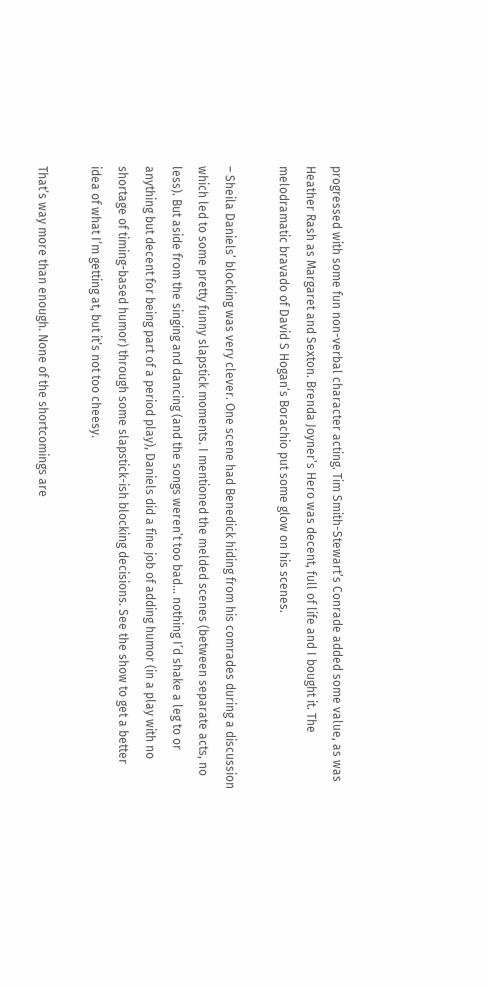progressed with some fun non-verbal character acting. Tim Smith-Stewart’s Conrade added some value, as was Heather Rash as Margaret and Sexton. Brenda Joyner’s Hero was decent, full of life and I bought it. The melodramatic bravado of David S Hogan’s Borachio put some glow on his scenes.

– Sheila Daniels’ blocking was very clever. One scene had Benedick hiding from his comrades during a discussion which led to some pretty funny slapstick moments. I mentioned the melded scenes (between separate acts, no less). But aside from the singing and dancing (and the songs weren’t too bad… nothing I’d shake a leg to or anything but decent for being part of a period play), Daniels did a fine job of adding humor (in a play with no shortage of timing-based humor) through some slapstick-ish blocking decisions. See the show to get a better idea of what I’m getting at, but it’s not too cheesy.

That’s way more than enough. None of the shortcomings are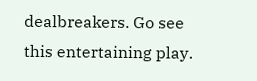dealbreakers. Go see this entertaining play.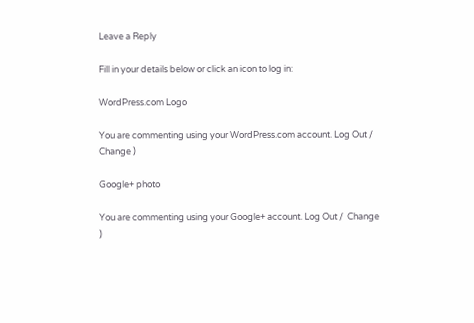Leave a Reply

Fill in your details below or click an icon to log in:

WordPress.com Logo

You are commenting using your WordPress.com account. Log Out /  Change )

Google+ photo

You are commenting using your Google+ account. Log Out /  Change )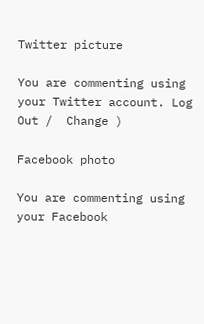Twitter picture

You are commenting using your Twitter account. Log Out /  Change )

Facebook photo

You are commenting using your Facebook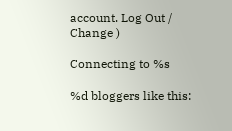account. Log Out /  Change )

Connecting to %s

%d bloggers like this: